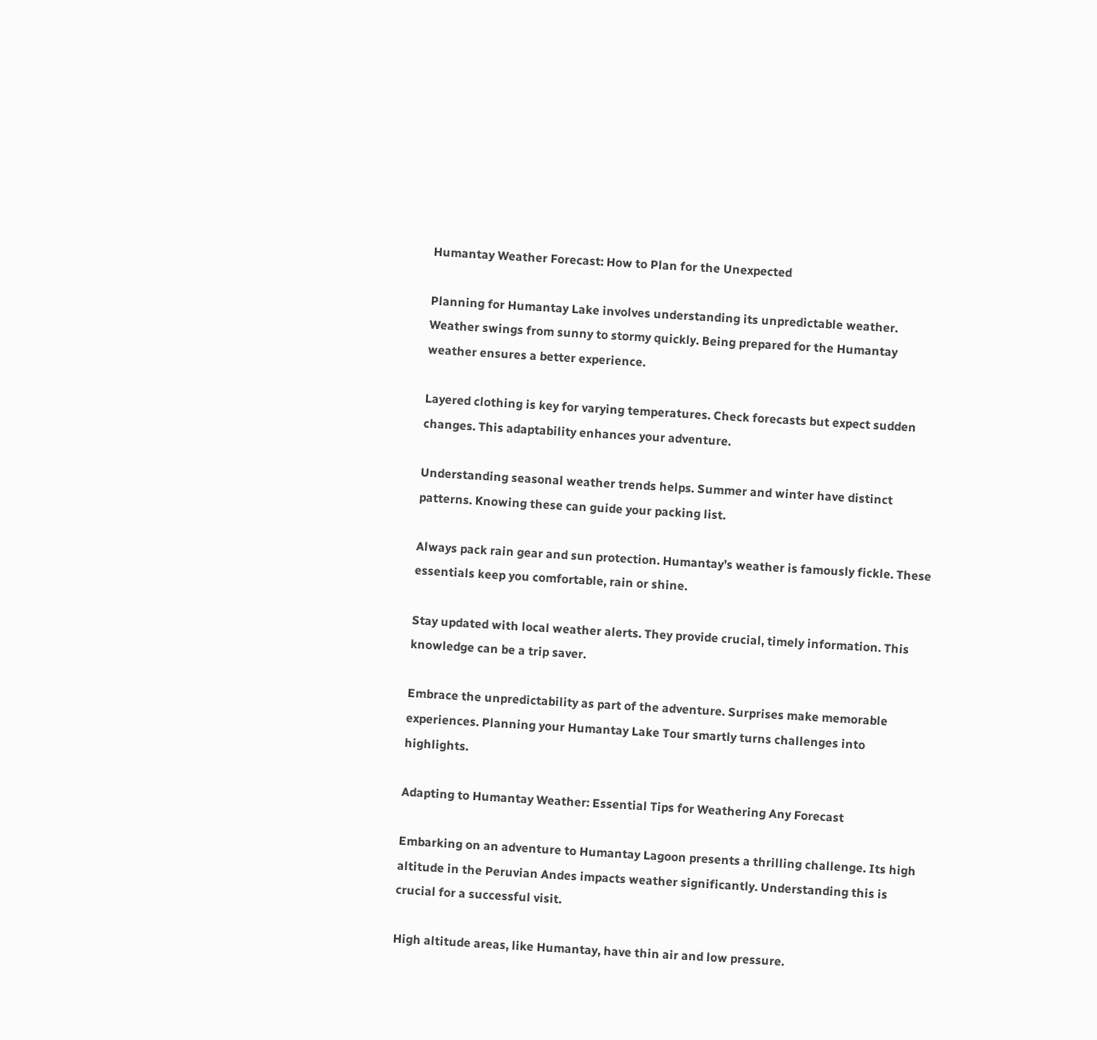Humantay Weather Forecast: How to Plan for the Unexpected

Planning for Humantay Lake involves understanding its unpredictable weather. Weather swings from sunny to stormy quickly. Being prepared for the Humantay weather ensures a better experience.

Layered clothing is key for varying temperatures. Check forecasts but expect sudden changes. This adaptability enhances your adventure.

Understanding seasonal weather trends helps. Summer and winter have distinct patterns. Knowing these can guide your packing list.

Always pack rain gear and sun protection. Humantay’s weather is famously fickle. These essentials keep you comfortable, rain or shine.

Stay updated with local weather alerts. They provide crucial, timely information. This knowledge can be a trip saver.

Embrace the unpredictability as part of the adventure. Surprises make memorable experiences. Planning your Humantay Lake Tour smartly turns challenges into highlights.

Adapting to Humantay Weather: Essential Tips for Weathering Any Forecast

Embarking on an adventure to Humantay Lagoon presents a thrilling challenge. Its high altitude in the Peruvian Andes impacts weather significantly. Understanding this is crucial for a successful visit.

High altitude areas, like Humantay, have thin air and low pressure.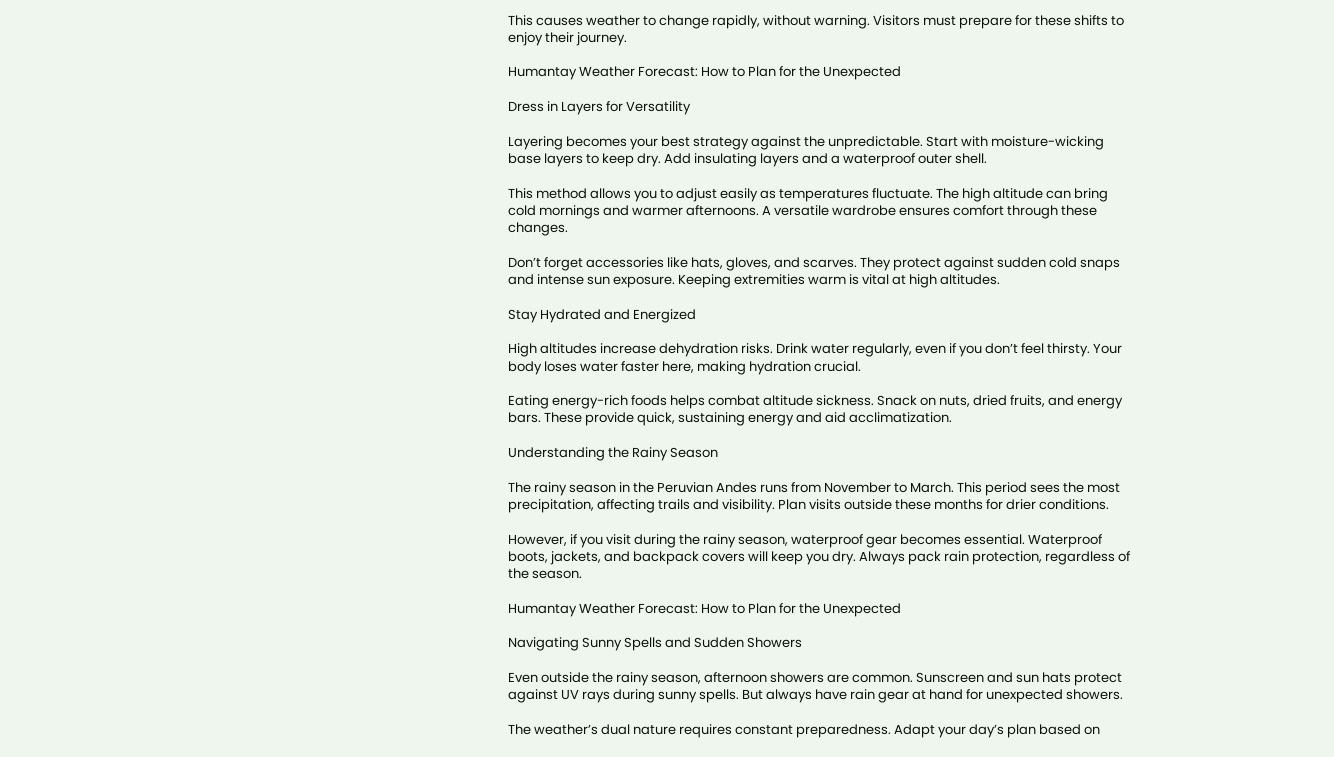This causes weather to change rapidly, without warning. Visitors must prepare for these shifts to enjoy their journey.

Humantay Weather Forecast: How to Plan for the Unexpected

Dress in Layers for Versatility

Layering becomes your best strategy against the unpredictable. Start with moisture-wicking base layers to keep dry. Add insulating layers and a waterproof outer shell.

This method allows you to adjust easily as temperatures fluctuate. The high altitude can bring cold mornings and warmer afternoons. A versatile wardrobe ensures comfort through these changes.

Don’t forget accessories like hats, gloves, and scarves. They protect against sudden cold snaps and intense sun exposure. Keeping extremities warm is vital at high altitudes.

Stay Hydrated and Energized

High altitudes increase dehydration risks. Drink water regularly, even if you don’t feel thirsty. Your body loses water faster here, making hydration crucial.

Eating energy-rich foods helps combat altitude sickness. Snack on nuts, dried fruits, and energy bars. These provide quick, sustaining energy and aid acclimatization.

Understanding the Rainy Season

The rainy season in the Peruvian Andes runs from November to March. This period sees the most precipitation, affecting trails and visibility. Plan visits outside these months for drier conditions.

However, if you visit during the rainy season, waterproof gear becomes essential. Waterproof boots, jackets, and backpack covers will keep you dry. Always pack rain protection, regardless of the season.

Humantay Weather Forecast: How to Plan for the Unexpected

Navigating Sunny Spells and Sudden Showers

Even outside the rainy season, afternoon showers are common. Sunscreen and sun hats protect against UV rays during sunny spells. But always have rain gear at hand for unexpected showers.

The weather’s dual nature requires constant preparedness. Adapt your day’s plan based on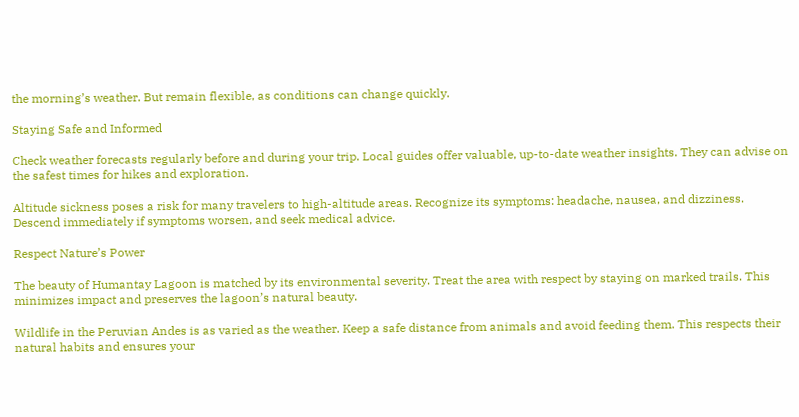the morning’s weather. But remain flexible, as conditions can change quickly.

Staying Safe and Informed

Check weather forecasts regularly before and during your trip. Local guides offer valuable, up-to-date weather insights. They can advise on the safest times for hikes and exploration.

Altitude sickness poses a risk for many travelers to high-altitude areas. Recognize its symptoms: headache, nausea, and dizziness. Descend immediately if symptoms worsen, and seek medical advice.

Respect Nature’s Power

The beauty of Humantay Lagoon is matched by its environmental severity. Treat the area with respect by staying on marked trails. This minimizes impact and preserves the lagoon’s natural beauty.

Wildlife in the Peruvian Andes is as varied as the weather. Keep a safe distance from animals and avoid feeding them. This respects their natural habits and ensures your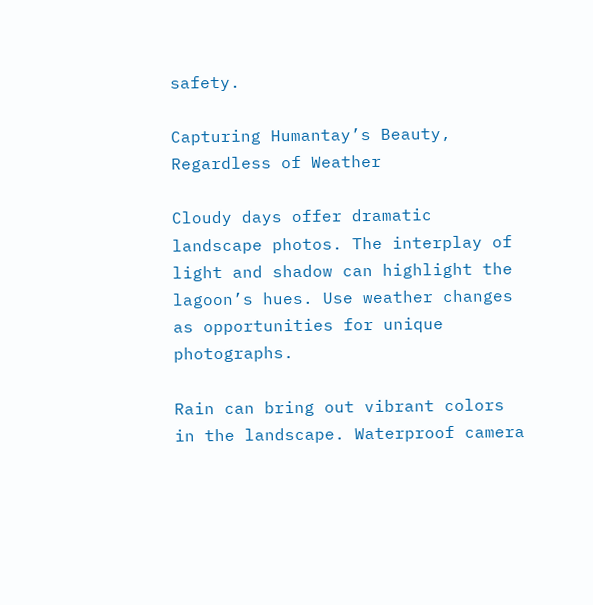safety.

Capturing Humantay’s Beauty, Regardless of Weather

Cloudy days offer dramatic landscape photos. The interplay of light and shadow can highlight the lagoon’s hues. Use weather changes as opportunities for unique photographs.

Rain can bring out vibrant colors in the landscape. Waterproof camera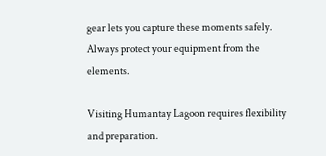gear lets you capture these moments safely. Always protect your equipment from the elements.

Visiting Humantay Lagoon requires flexibility and preparation.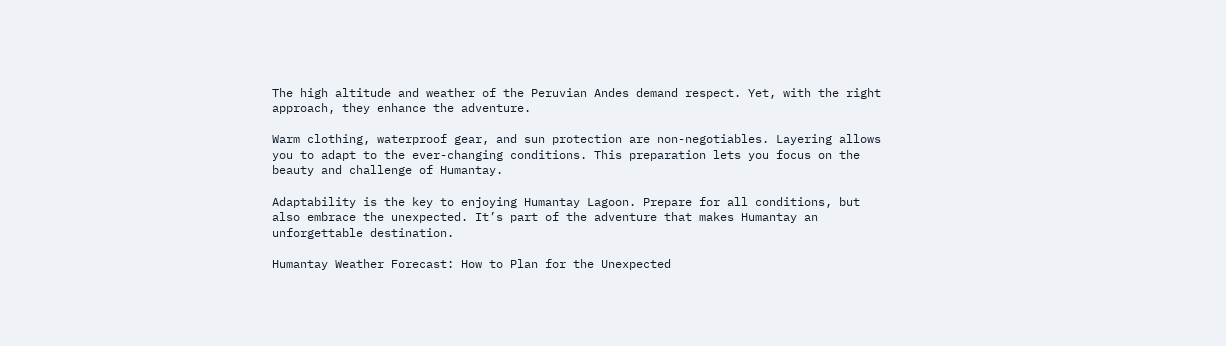The high altitude and weather of the Peruvian Andes demand respect. Yet, with the right approach, they enhance the adventure.

Warm clothing, waterproof gear, and sun protection are non-negotiables. Layering allows you to adapt to the ever-changing conditions. This preparation lets you focus on the beauty and challenge of Humantay.

Adaptability is the key to enjoying Humantay Lagoon. Prepare for all conditions, but also embrace the unexpected. It’s part of the adventure that makes Humantay an unforgettable destination.

Humantay Weather Forecast: How to Plan for the Unexpected